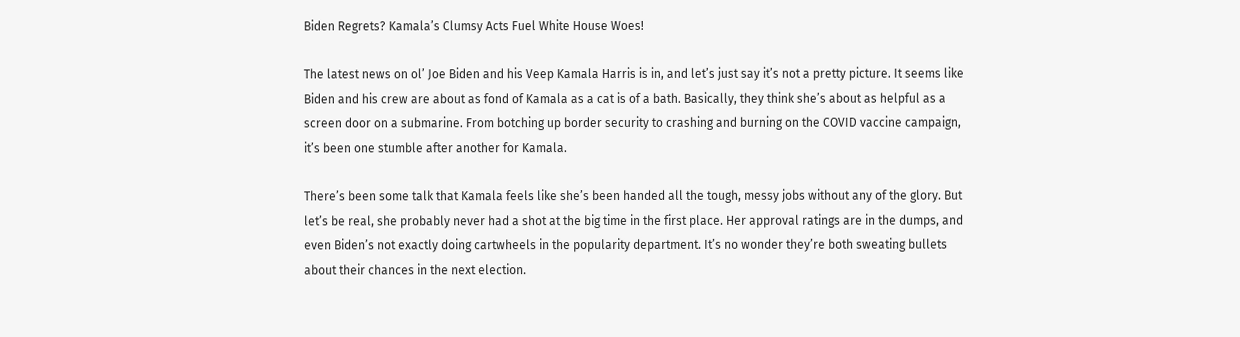Biden Regrets? Kamala’s Clumsy Acts Fuel White House Woes!

The latest news on ol’ Joe Biden and his Veep Kamala Harris is in, and let’s just say it’s not a pretty picture. It seems like Biden and his crew are about as fond of Kamala as a cat is of a bath. Basically, they think she’s about as helpful as a screen door on a submarine. From botching up border security to crashing and burning on the COVID vaccine campaign, it’s been one stumble after another for Kamala.

There’s been some talk that Kamala feels like she’s been handed all the tough, messy jobs without any of the glory. But let’s be real, she probably never had a shot at the big time in the first place. Her approval ratings are in the dumps, and even Biden’s not exactly doing cartwheels in the popularity department. It’s no wonder they’re both sweating bullets about their chances in the next election.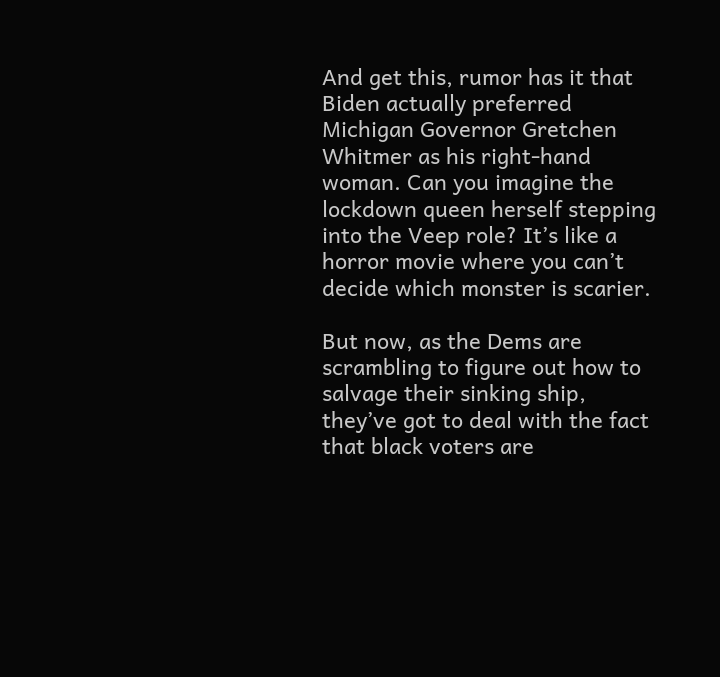And get this, rumor has it that Biden actually preferred Michigan Governor Gretchen Whitmer as his right-hand woman. Can you imagine the lockdown queen herself stepping into the Veep role? It’s like a horror movie where you can’t decide which monster is scarier.

But now, as the Dems are scrambling to figure out how to salvage their sinking ship, they’ve got to deal with the fact that black voters are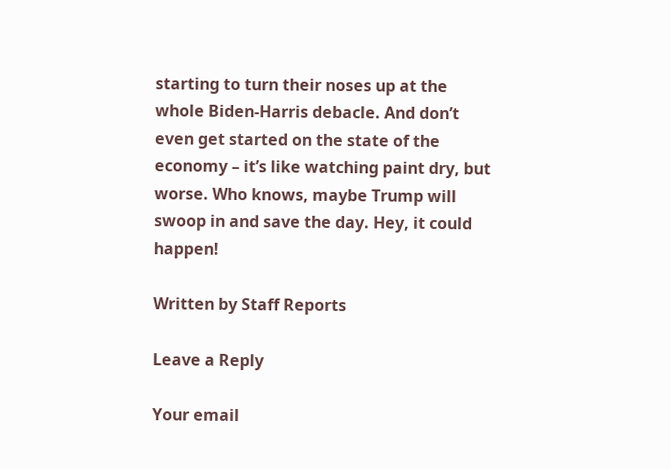starting to turn their noses up at the whole Biden-Harris debacle. And don’t even get started on the state of the economy – it’s like watching paint dry, but worse. Who knows, maybe Trump will swoop in and save the day. Hey, it could happen!

Written by Staff Reports

Leave a Reply

Your email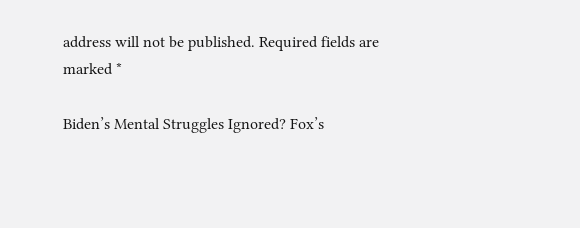address will not be published. Required fields are marked *

Biden’s Mental Struggles Ignored? Fox’s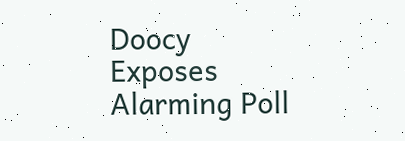Doocy Exposes Alarming Poll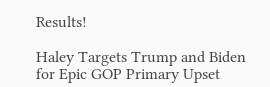Results!

Haley Targets Trump and Biden for Epic GOP Primary Upset